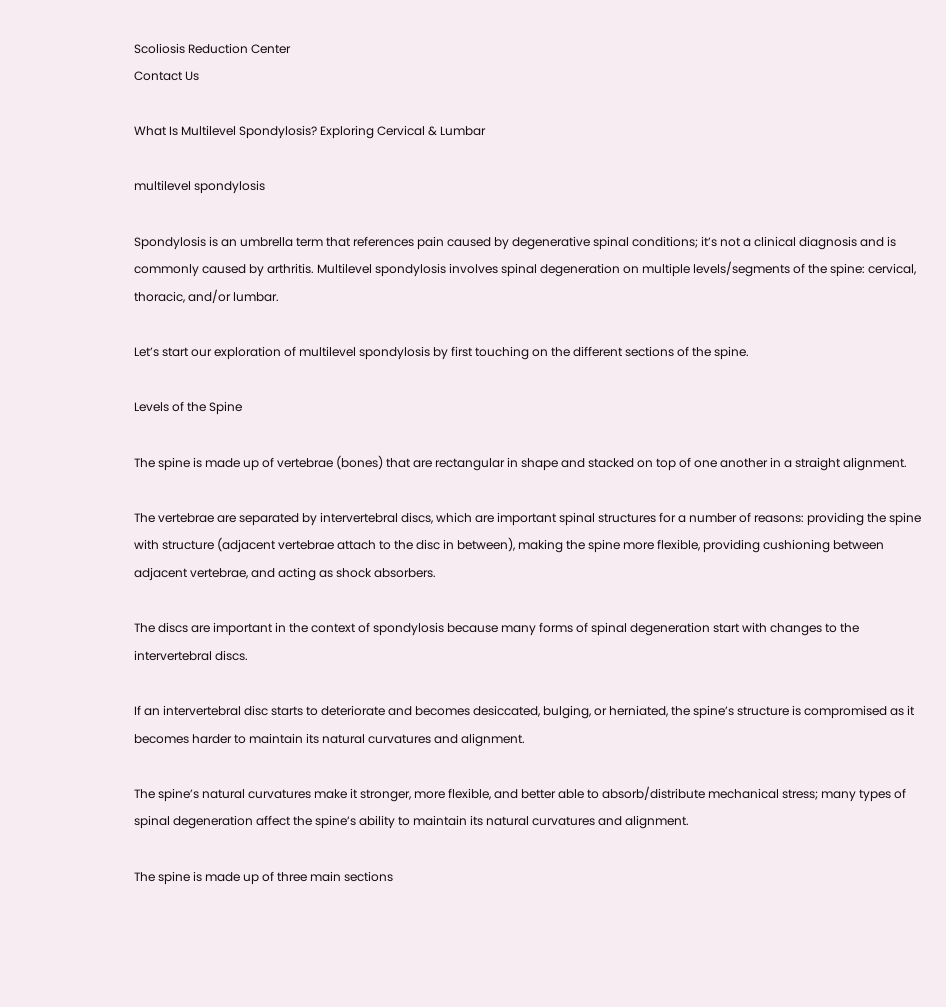Scoliosis Reduction Center
Contact Us

What Is Multilevel Spondylosis? Exploring Cervical & Lumbar

multilevel spondylosis

Spondylosis is an umbrella term that references pain caused by degenerative spinal conditions; it’s not a clinical diagnosis and is commonly caused by arthritis. Multilevel spondylosis involves spinal degeneration on multiple levels/segments of the spine: cervical, thoracic, and/or lumbar.

Let’s start our exploration of multilevel spondylosis by first touching on the different sections of the spine.

Levels of the Spine

The spine is made up of vertebrae (bones) that are rectangular in shape and stacked on top of one another in a straight alignment.

The vertebrae are separated by intervertebral discs, which are important spinal structures for a number of reasons: providing the spine with structure (adjacent vertebrae attach to the disc in between), making the spine more flexible, providing cushioning between adjacent vertebrae, and acting as shock absorbers.

The discs are important in the context of spondylosis because many forms of spinal degeneration start with changes to the intervertebral discs.

If an intervertebral disc starts to deteriorate and becomes desiccated, bulging, or herniated, the spine’s structure is compromised as it becomes harder to maintain its natural curvatures and alignment.

The spine’s natural curvatures make it stronger, more flexible, and better able to absorb/distribute mechanical stress; many types of spinal degeneration affect the spine’s ability to maintain its natural curvatures and alignment.

The spine is made up of three main sections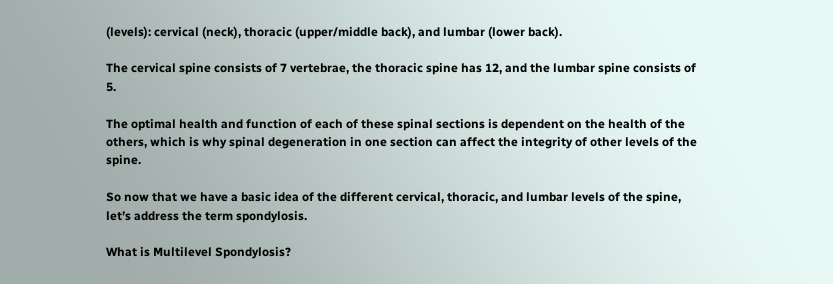(levels): cervical (neck), thoracic (upper/middle back), and lumbar (lower back).

The cervical spine consists of 7 vertebrae, the thoracic spine has 12, and the lumbar spine consists of 5.

The optimal health and function of each of these spinal sections is dependent on the health of the others, which is why spinal degeneration in one section can affect the integrity of other levels of the spine.

So now that we have a basic idea of the different cervical, thoracic, and lumbar levels of the spine, let’s address the term spondylosis.

What is Multilevel Spondylosis?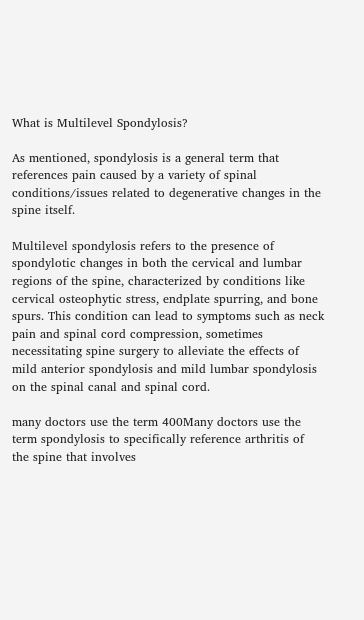What is Multilevel Spondylosis?

As mentioned, spondylosis is a general term that references pain caused by a variety of spinal conditions/issues related to degenerative changes in the spine itself.

Multilevel spondylosis refers to the presence of spondylotic changes in both the cervical and lumbar regions of the spine, characterized by conditions like cervical osteophytic stress, endplate spurring, and bone spurs. This condition can lead to symptoms such as neck pain and spinal cord compression, sometimes necessitating spine surgery to alleviate the effects of mild anterior spondylosis and mild lumbar spondylosis on the spinal canal and spinal cord.

many doctors use the term 400Many doctors use the term spondylosis to specifically reference arthritis of the spine that involves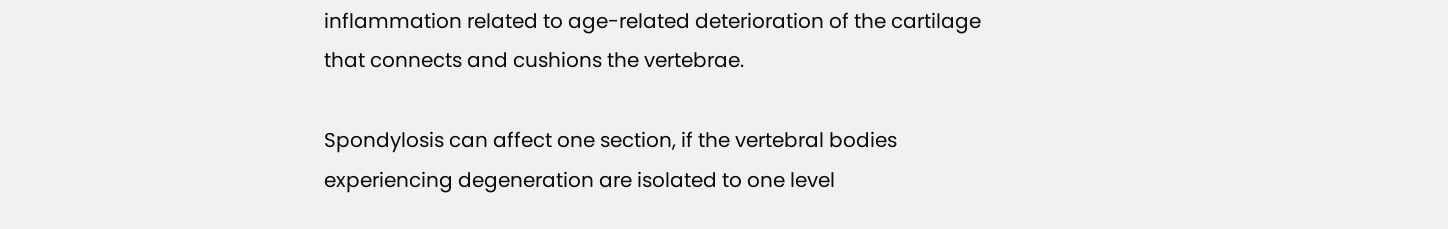inflammation related to age-related deterioration of the cartilage that connects and cushions the vertebrae.

Spondylosis can affect one section, if the vertebral bodies experiencing degeneration are isolated to one level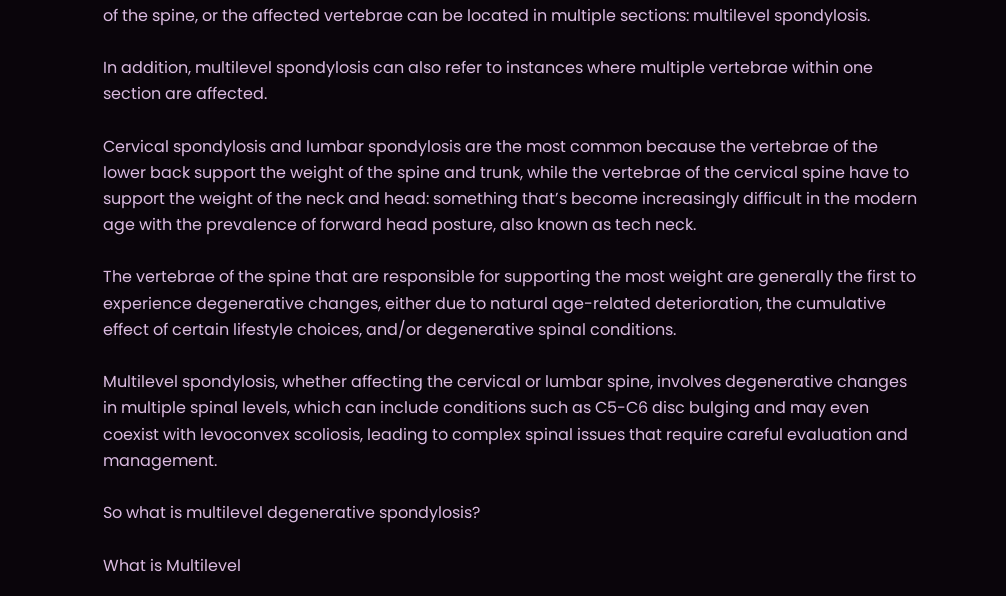of the spine, or the affected vertebrae can be located in multiple sections: multilevel spondylosis.

In addition, multilevel spondylosis can also refer to instances where multiple vertebrae within one section are affected.

Cervical spondylosis and lumbar spondylosis are the most common because the vertebrae of the lower back support the weight of the spine and trunk, while the vertebrae of the cervical spine have to support the weight of the neck and head: something that’s become increasingly difficult in the modern age with the prevalence of forward head posture, also known as tech neck.

The vertebrae of the spine that are responsible for supporting the most weight are generally the first to experience degenerative changes, either due to natural age-related deterioration, the cumulative effect of certain lifestyle choices, and/or degenerative spinal conditions.

Multilevel spondylosis, whether affecting the cervical or lumbar spine, involves degenerative changes in multiple spinal levels, which can include conditions such as C5-C6 disc bulging and may even coexist with levoconvex scoliosis, leading to complex spinal issues that require careful evaluation and management.

So what is multilevel degenerative spondylosis?

What is Multilevel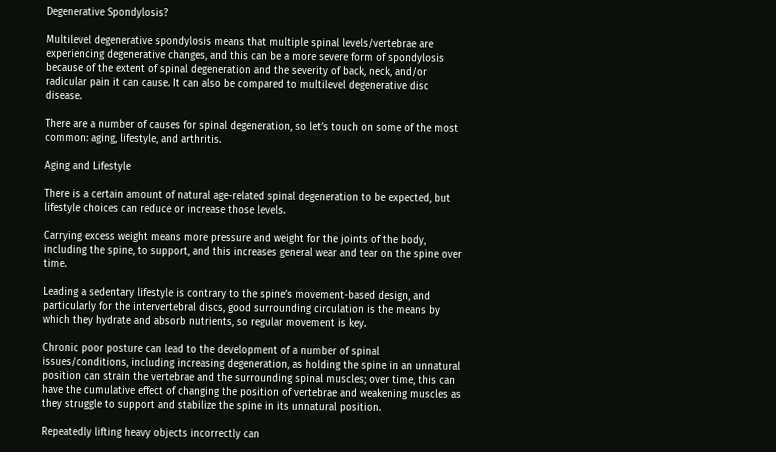Degenerative Spondylosis?

Multilevel degenerative spondylosis means that multiple spinal levels/vertebrae are experiencing degenerative changes, and this can be a more severe form of spondylosis because of the extent of spinal degeneration and the severity of back, neck, and/or radicular pain it can cause. It can also be compared to multilevel degenerative disc disease.

There are a number of causes for spinal degeneration, so let’s touch on some of the most common: aging, lifestyle, and arthritis.

Aging and Lifestyle

There is a certain amount of natural age-related spinal degeneration to be expected, but lifestyle choices can reduce or increase those levels.

Carrying excess weight means more pressure and weight for the joints of the body, including the spine, to support, and this increases general wear and tear on the spine over time.

Leading a sedentary lifestyle is contrary to the spine’s movement-based design, and particularly for the intervertebral discs, good surrounding circulation is the means by which they hydrate and absorb nutrients, so regular movement is key.

Chronic poor posture can lead to the development of a number of spinal issues/conditions, including increasing degeneration, as holding the spine in an unnatural position can strain the vertebrae and the surrounding spinal muscles; over time, this can have the cumulative effect of changing the position of vertebrae and weakening muscles as they struggle to support and stabilize the spine in its unnatural position.

Repeatedly lifting heavy objects incorrectly can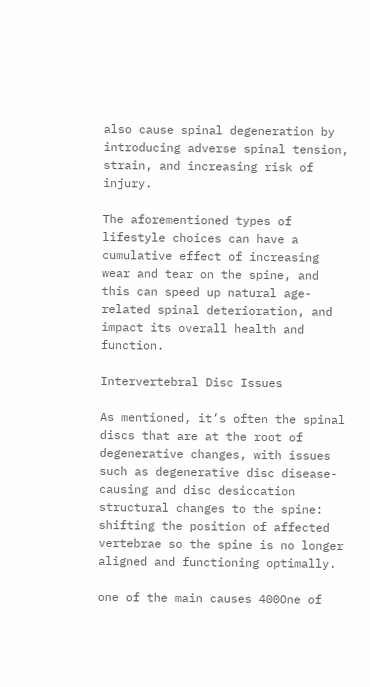also cause spinal degeneration by introducing adverse spinal tension, strain, and increasing risk of injury.

The aforementioned types of lifestyle choices can have a cumulative effect of increasing wear and tear on the spine, and this can speed up natural age-related spinal deterioration, and impact its overall health and function.

Intervertebral Disc Issues

As mentioned, it’s often the spinal discs that are at the root of degenerative changes, with issues such as degenerative disc disease-causing and disc desiccation structural changes to the spine: shifting the position of affected vertebrae so the spine is no longer aligned and functioning optimally.

one of the main causes 400One of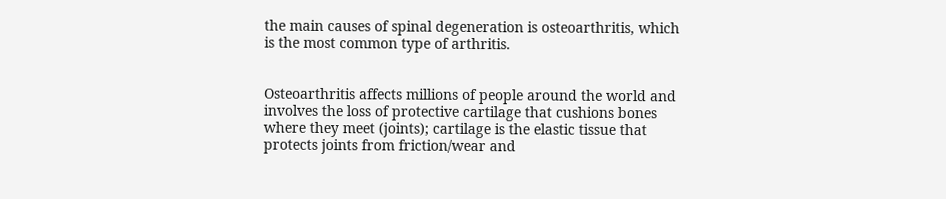the main causes of spinal degeneration is osteoarthritis, which is the most common type of arthritis.


Osteoarthritis affects millions of people around the world and involves the loss of protective cartilage that cushions bones where they meet (joints); cartilage is the elastic tissue that protects joints from friction/wear and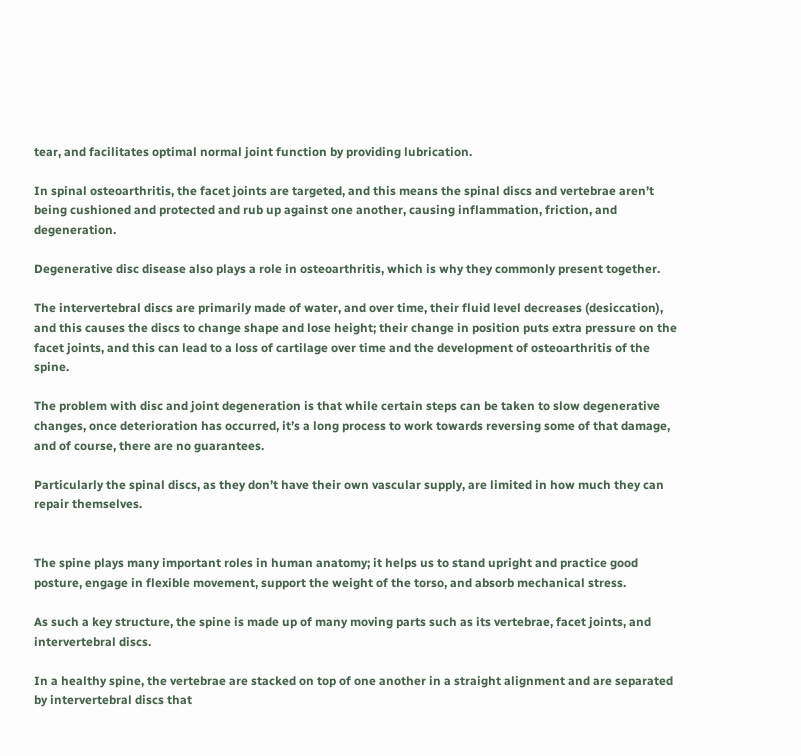tear, and facilitates optimal normal joint function by providing lubrication.

In spinal osteoarthritis, the facet joints are targeted, and this means the spinal discs and vertebrae aren’t being cushioned and protected and rub up against one another, causing inflammation, friction, and degeneration.

Degenerative disc disease also plays a role in osteoarthritis, which is why they commonly present together.

The intervertebral discs are primarily made of water, and over time, their fluid level decreases (desiccation), and this causes the discs to change shape and lose height; their change in position puts extra pressure on the facet joints, and this can lead to a loss of cartilage over time and the development of osteoarthritis of the spine.

The problem with disc and joint degeneration is that while certain steps can be taken to slow degenerative changes, once deterioration has occurred, it’s a long process to work towards reversing some of that damage, and of course, there are no guarantees.

Particularly the spinal discs, as they don’t have their own vascular supply, are limited in how much they can repair themselves.


The spine plays many important roles in human anatomy; it helps us to stand upright and practice good posture, engage in flexible movement, support the weight of the torso, and absorb mechanical stress.

As such a key structure, the spine is made up of many moving parts such as its vertebrae, facet joints, and intervertebral discs.

In a healthy spine, the vertebrae are stacked on top of one another in a straight alignment and are separated by intervertebral discs that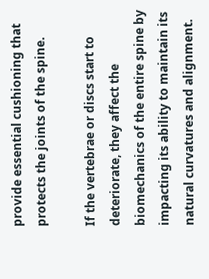provide essential cushioning that protects the joints of the spine.

If the vertebrae or discs start to deteriorate, they affect the biomechanics of the entire spine by impacting its ability to maintain its natural curvatures and alignment.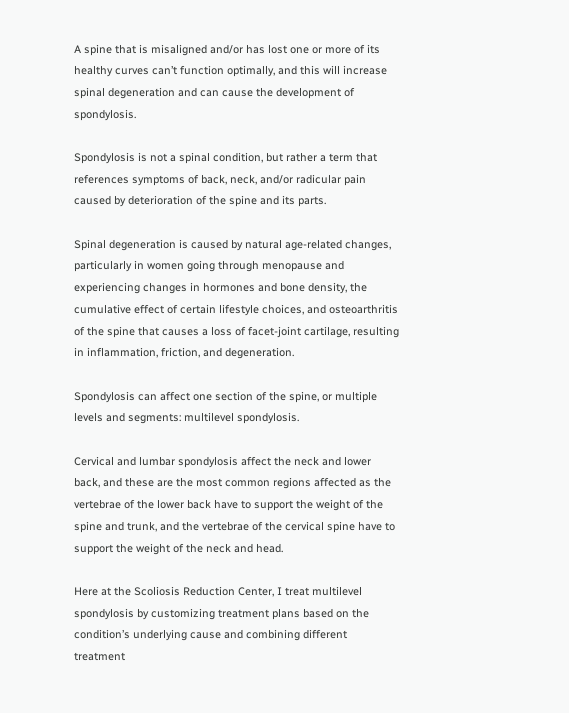A spine that is misaligned and/or has lost one or more of its healthy curves can’t function optimally, and this will increase spinal degeneration and can cause the development of spondylosis.

Spondylosis is not a spinal condition, but rather a term that references symptoms of back, neck, and/or radicular pain caused by deterioration of the spine and its parts.

Spinal degeneration is caused by natural age-related changes, particularly in women going through menopause and experiencing changes in hormones and bone density, the cumulative effect of certain lifestyle choices, and osteoarthritis of the spine that causes a loss of facet-joint cartilage, resulting in inflammation, friction, and degeneration.

Spondylosis can affect one section of the spine, or multiple levels and segments: multilevel spondylosis.

Cervical and lumbar spondylosis affect the neck and lower back, and these are the most common regions affected as the vertebrae of the lower back have to support the weight of the spine and trunk, and the vertebrae of the cervical spine have to support the weight of the neck and head.

Here at the Scoliosis Reduction Center, I treat multilevel spondylosis by customizing treatment plans based on the condition’s underlying cause and combining different treatment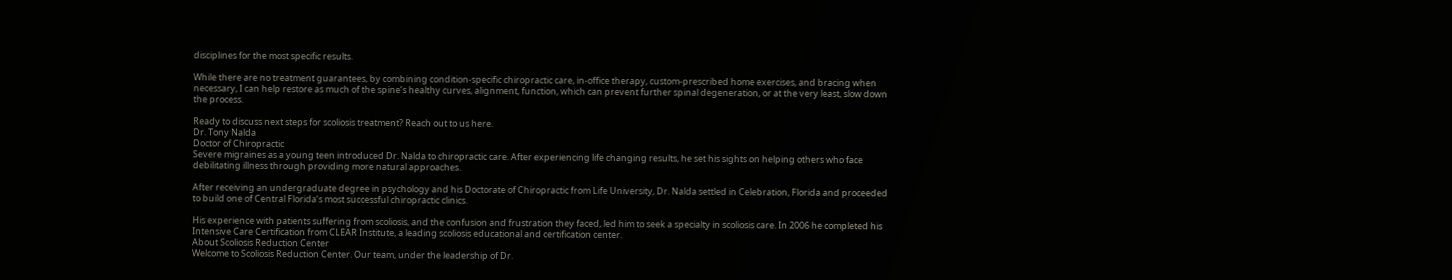disciplines for the most specific results.

While there are no treatment guarantees, by combining condition-specific chiropractic care, in-office therapy, custom-prescribed home exercises, and bracing when necessary, I can help restore as much of the spine’s healthy curves, alignment, function, which can prevent further spinal degeneration, or at the very least, slow down the process.

Ready to discuss next steps for scoliosis treatment? Reach out to us here.
Dr. Tony Nalda
Doctor of Chiropractic
Severe migraines as a young teen introduced Dr. Nalda to chiropractic care. After experiencing life changing results, he set his sights on helping others who face debilitating illness through providing more natural approaches.

After receiving an undergraduate degree in psychology and his Doctorate of Chiropractic from Life University, Dr. Nalda settled in Celebration, Florida and proceeded to build one of Central Florida’s most successful chiropractic clinics.

His experience with patients suffering from scoliosis, and the confusion and frustration they faced, led him to seek a specialty in scoliosis care. In 2006 he completed his Intensive Care Certification from CLEAR Institute, a leading scoliosis educational and certification center.
About Scoliosis Reduction Center
Welcome to Scoliosis Reduction Center. Our team, under the leadership of Dr.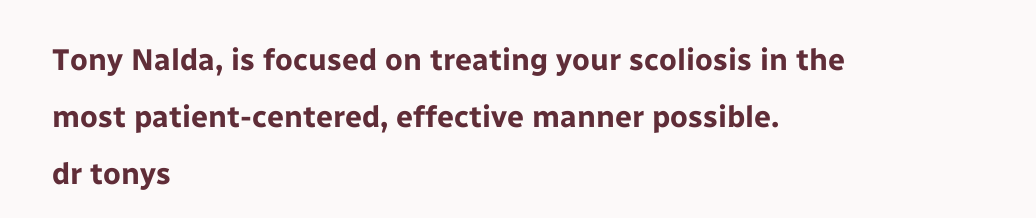Tony Nalda, is focused on treating your scoliosis in the most patient-centered, effective manner possible.
dr tonys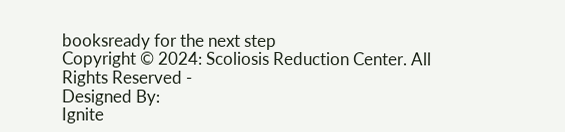booksready for the next step
Copyright © 2024: Scoliosis Reduction Center. All Rights Reserved -
Designed By:
Ignite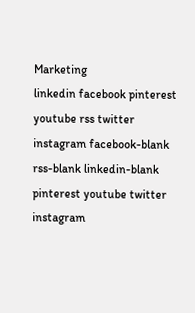Marketing
linkedin facebook pinterest youtube rss twitter instagram facebook-blank rss-blank linkedin-blank pinterest youtube twitter instagram